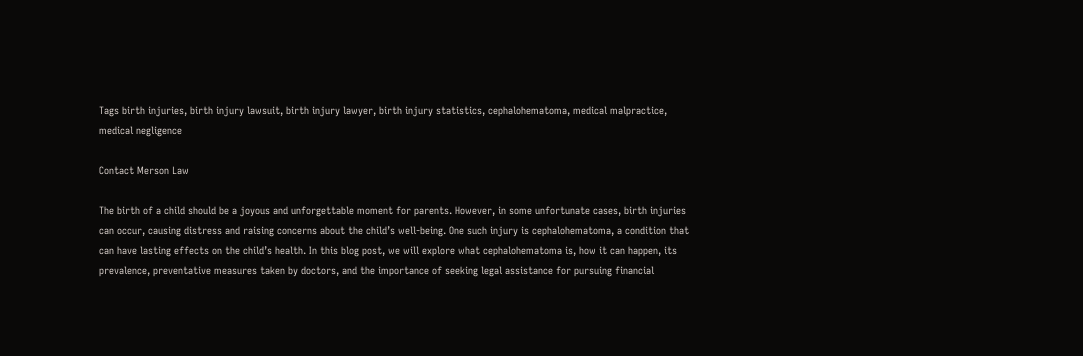Tags birth injuries, birth injury lawsuit, birth injury lawyer, birth injury statistics, cephalohematoma, medical malpractice, medical negligence

Contact Merson Law

The birth of a child should be a joyous and unforgettable moment for parents. However, in some unfortunate cases, birth injuries can occur, causing distress and raising concerns about the child’s well-being. One such injury is cephalohematoma, a condition that can have lasting effects on the child’s health. In this blog post, we will explore what cephalohematoma is, how it can happen, its prevalence, preventative measures taken by doctors, and the importance of seeking legal assistance for pursuing financial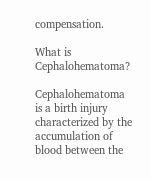compensation.

What is Cephalohematoma?

Cephalohematoma is a birth injury characterized by the accumulation of blood between the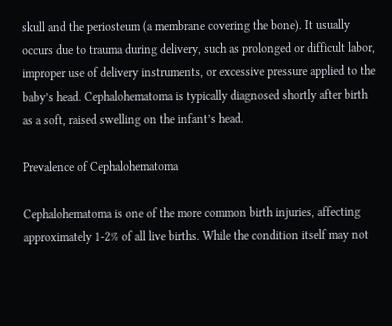skull and the periosteum (a membrane covering the bone). It usually occurs due to trauma during delivery, such as prolonged or difficult labor, improper use of delivery instruments, or excessive pressure applied to the baby’s head. Cephalohematoma is typically diagnosed shortly after birth as a soft, raised swelling on the infant’s head.

Prevalence of Cephalohematoma

Cephalohematoma is one of the more common birth injuries, affecting approximately 1-2% of all live births. While the condition itself may not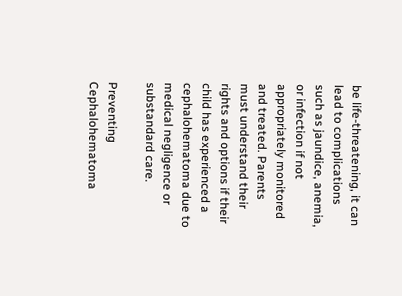be life-threatening, it can lead to complications such as jaundice, anemia, or infection if not appropriately monitored and treated. Parents must understand their rights and options if their child has experienced a cephalohematoma due to medical negligence or substandard care.

Preventing Cephalohematoma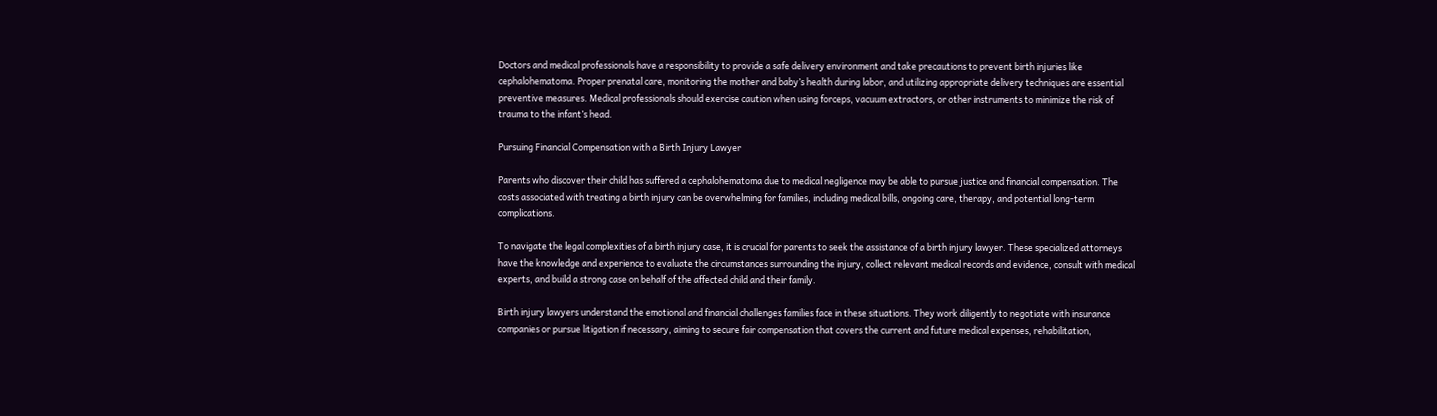Doctors and medical professionals have a responsibility to provide a safe delivery environment and take precautions to prevent birth injuries like cephalohematoma. Proper prenatal care, monitoring the mother and baby’s health during labor, and utilizing appropriate delivery techniques are essential preventive measures. Medical professionals should exercise caution when using forceps, vacuum extractors, or other instruments to minimize the risk of trauma to the infant’s head.

Pursuing Financial Compensation with a Birth Injury Lawyer

Parents who discover their child has suffered a cephalohematoma due to medical negligence may be able to pursue justice and financial compensation. The costs associated with treating a birth injury can be overwhelming for families, including medical bills, ongoing care, therapy, and potential long-term complications.

To navigate the legal complexities of a birth injury case, it is crucial for parents to seek the assistance of a birth injury lawyer. These specialized attorneys have the knowledge and experience to evaluate the circumstances surrounding the injury, collect relevant medical records and evidence, consult with medical experts, and build a strong case on behalf of the affected child and their family.

Birth injury lawyers understand the emotional and financial challenges families face in these situations. They work diligently to negotiate with insurance companies or pursue litigation if necessary, aiming to secure fair compensation that covers the current and future medical expenses, rehabilitation,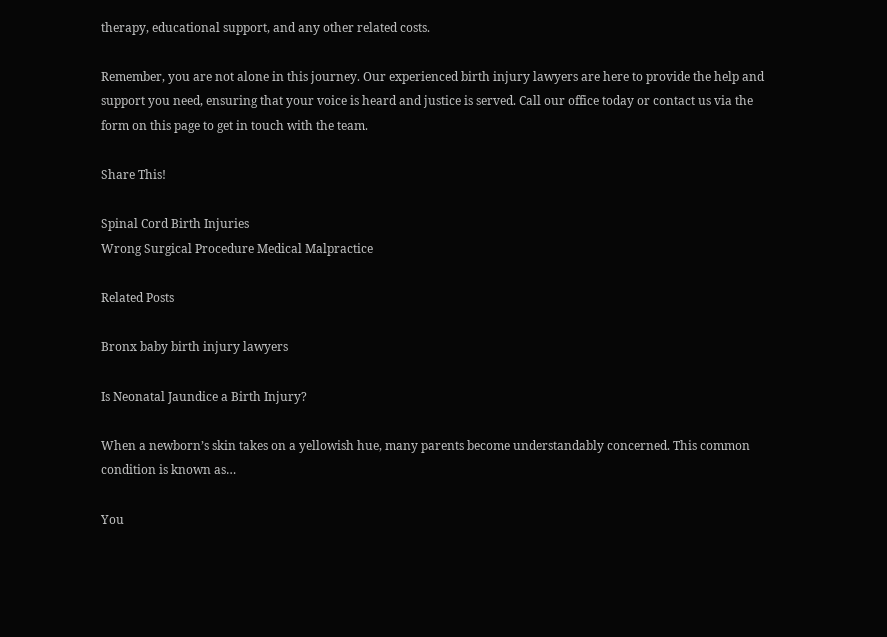therapy, educational support, and any other related costs.

Remember, you are not alone in this journey. Our experienced birth injury lawyers are here to provide the help and support you need, ensuring that your voice is heard and justice is served. Call our office today or contact us via the form on this page to get in touch with the team.

Share This!

Spinal Cord Birth Injuries
Wrong Surgical Procedure Medical Malpractice

Related Posts

Bronx baby birth injury lawyers

Is Neonatal Jaundice a Birth Injury?

When a newborn’s skin takes on a yellowish hue, many parents become understandably concerned. This common condition is known as…

You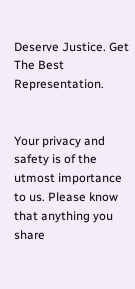Deserve Justice. Get The Best Representation.


Your privacy and safety is of the utmost importance to us. Please know that anything you share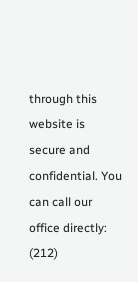through this website is secure and confidential. You can call our office directly: (212)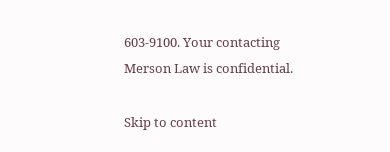603-9100. Your contacting Merson Law is confidential.

Skip to content